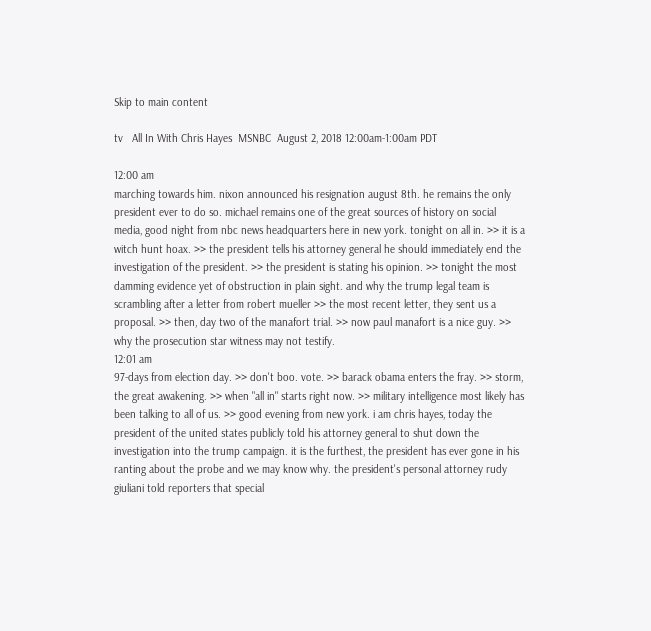Skip to main content

tv   All In With Chris Hayes  MSNBC  August 2, 2018 12:00am-1:00am PDT

12:00 am
marching towards him. nixon announced his resignation august 8th. he remains the only president ever to do so. michael remains one of the great sources of history on social media, good night from nbc news headquarters here in new york. tonight on all in. >> it is a witch hunt hoax. >> the president tells his attorney general he should immediately end the investigation of the president. >> the president is stating his opinion. >> tonight the most damming evidence yet of obstruction in plain sight. and why the trump legal team is scrambling after a letter from robert mueller >> the most recent letter, they sent us a proposal. >> then, day two of the manafort trial. >> now paul manafort is a nice guy. >> why the prosecution star witness may not testify.
12:01 am
97-days from election day. >> don't boo. vote. >> barack obama enters the fray. >> storm, the great awakening. >> when "all in" starts right now. >> military intelligence most likely has been talking to all of us. >> good evening from new york. i am chris hayes, today the president of the united states publicly told his attorney general to shut down the investigation into the trump campaign. it is the furthest, the president has ever gone in his ranting about the probe and we may know why. the president's personal attorney rudy giuliani told reporters that special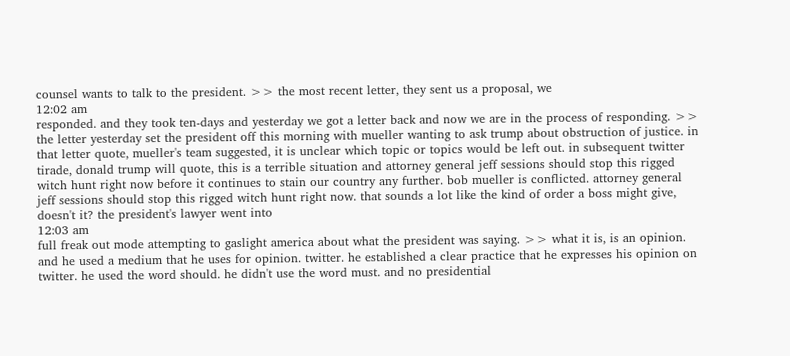counsel wants to talk to the president. >> the most recent letter, they sent us a proposal, we
12:02 am
responded. and they took ten-days and yesterday we got a letter back and now we are in the process of responding. >> the letter yesterday set the president off this morning with mueller wanting to ask trump about obstruction of justice. in that letter quote, mueller's team suggested, it is unclear which topic or topics would be left out. in subsequent twitter tirade, donald trump will quote, this is a terrible situation and attorney general jeff sessions should stop this rigged witch hunt right now before it continues to stain our country any further. bob mueller is conflicted. attorney general jeff sessions should stop this rigged witch hunt right now. that sounds a lot like the kind of order a boss might give, doesn't it? the president's lawyer went into
12:03 am
full freak out mode attempting to gaslight america about what the president was saying. >> what it is, is an opinion. and he used a medium that he uses for opinion. twitter. he established a clear practice that he expresses his opinion on twitter. he used the word should. he didn't use the word must. and no presidential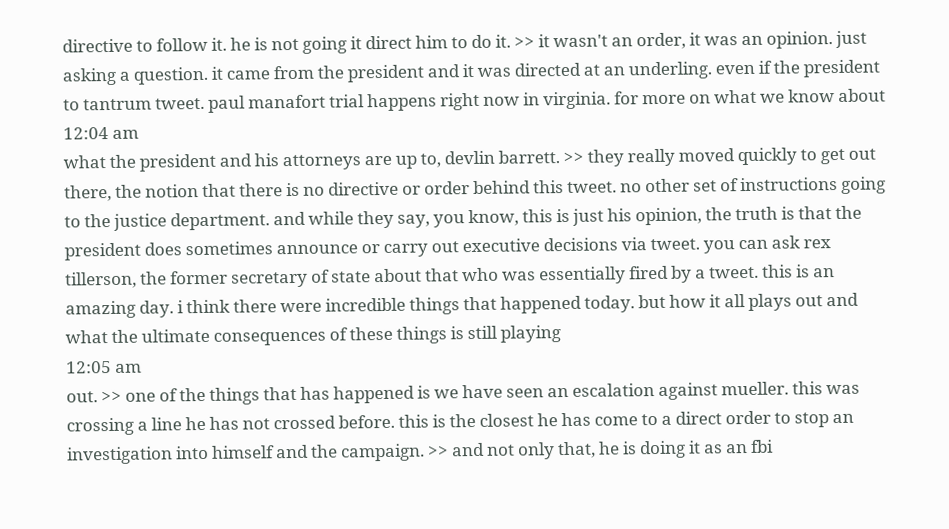directive to follow it. he is not going it direct him to do it. >> it wasn't an order, it was an opinion. just asking a question. it came from the president and it was directed at an underling. even if the president to tantrum tweet. paul manafort trial happens right now in virginia. for more on what we know about
12:04 am
what the president and his attorneys are up to, devlin barrett. >> they really moved quickly to get out there, the notion that there is no directive or order behind this tweet. no other set of instructions going to the justice department. and while they say, you know, this is just his opinion, the truth is that the president does sometimes announce or carry out executive decisions via tweet. you can ask rex tillerson, the former secretary of state about that who was essentially fired by a tweet. this is an amazing day. i think there were incredible things that happened today. but how it all plays out and what the ultimate consequences of these things is still playing
12:05 am
out. >> one of the things that has happened is we have seen an escalation against mueller. this was crossing a line he has not crossed before. this is the closest he has come to a direct order to stop an investigation into himself and the campaign. >> and not only that, he is doing it as an fbi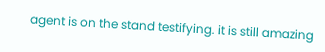agent is on the stand testifying. it is still amazing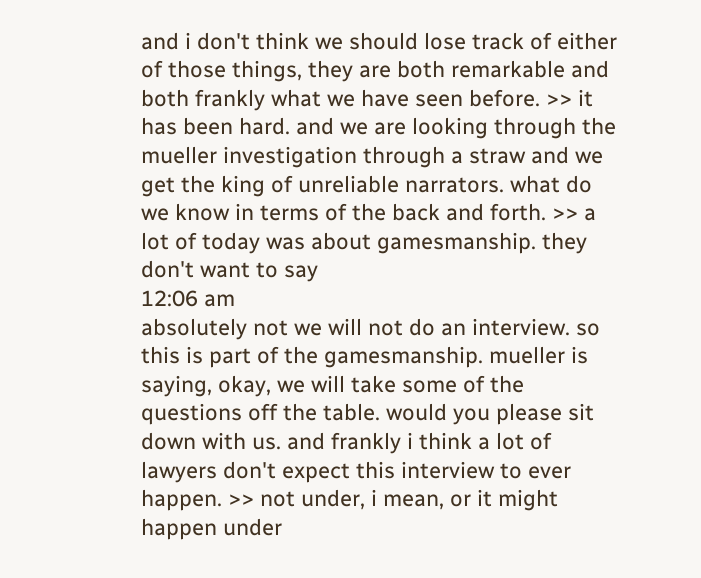and i don't think we should lose track of either of those things, they are both remarkable and both frankly what we have seen before. >> it has been hard. and we are looking through the mueller investigation through a straw and we get the king of unreliable narrators. what do we know in terms of the back and forth. >> a lot of today was about gamesmanship. they don't want to say
12:06 am
absolutely not we will not do an interview. so this is part of the gamesmanship. mueller is saying, okay, we will take some of the questions off the table. would you please sit down with us. and frankly i think a lot of lawyers don't expect this interview to ever happen. >> not under, i mean, or it might happen under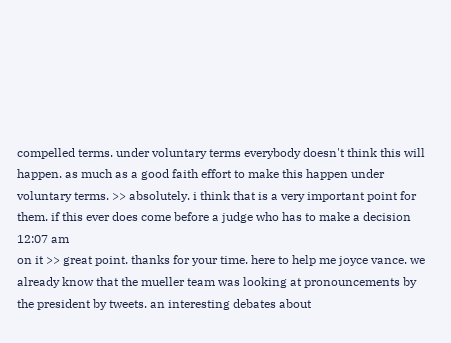compelled terms. under voluntary terms everybody doesn't think this will happen. as much as a good faith effort to make this happen under voluntary terms. >> absolutely. i think that is a very important point for them. if this ever does come before a judge who has to make a decision
12:07 am
on it >> great point. thanks for your time. here to help me joyce vance. we already know that the mueller team was looking at pronouncements by the president by tweets. an interesting debates about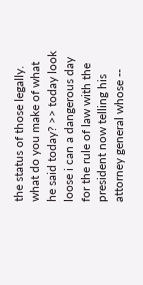the status of those legally. what do you make of what he said today? >> today look loose i can a dangerous day for the rule of law with the president now telling his attorney general whose --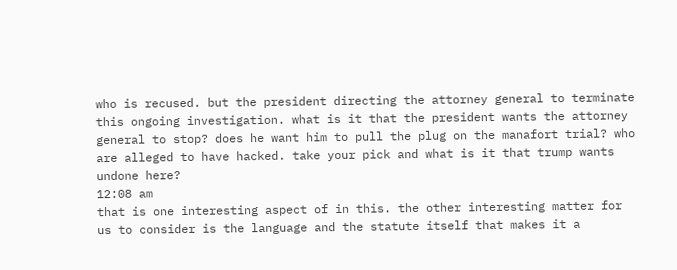who is recused. but the president directing the attorney general to terminate this ongoing investigation. what is it that the president wants the attorney general to stop? does he want him to pull the plug on the manafort trial? who are alleged to have hacked. take your pick and what is it that trump wants undone here?
12:08 am
that is one interesting aspect of in this. the other interesting matter for us to consider is the language and the statute itself that makes it a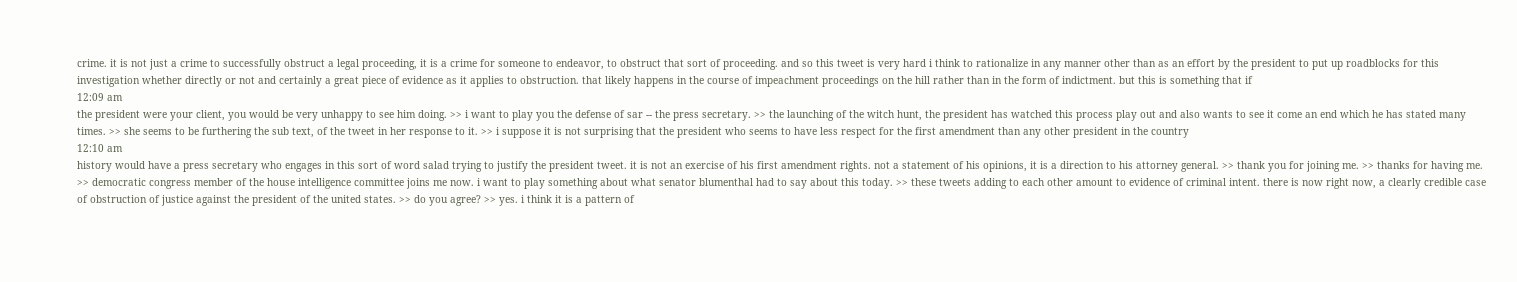crime. it is not just a crime to successfully obstruct a legal proceeding, it is a crime for someone to endeavor, to obstruct that sort of proceeding. and so this tweet is very hard i think to rationalize in any manner other than as an effort by the president to put up roadblocks for this investigation whether directly or not and certainly a great piece of evidence as it applies to obstruction. that likely happens in the course of impeachment proceedings on the hill rather than in the form of indictment. but this is something that if
12:09 am
the president were your client, you would be very unhappy to see him doing. >> i want to play you the defense of sar -- the press secretary. >> the launching of the witch hunt, the president has watched this process play out and also wants to see it come an end which he has stated many times. >> she seems to be furthering the sub text, of the tweet in her response to it. >> i suppose it is not surprising that the president who seems to have less respect for the first amendment than any other president in the country
12:10 am
history would have a press secretary who engages in this sort of word salad trying to justify the president tweet. it is not an exercise of his first amendment rights. not a statement of his opinions, it is a direction to his attorney general. >> thank you for joining me. >> thanks for having me. >> democratic congress member of the house intelligence committee joins me now. i want to play something about what senator blumenthal had to say about this today. >> these tweets adding to each other amount to evidence of criminal intent. there is now right now, a clearly credible case of obstruction of justice against the president of the united states. >> do you agree? >> yes. i think it is a pattern of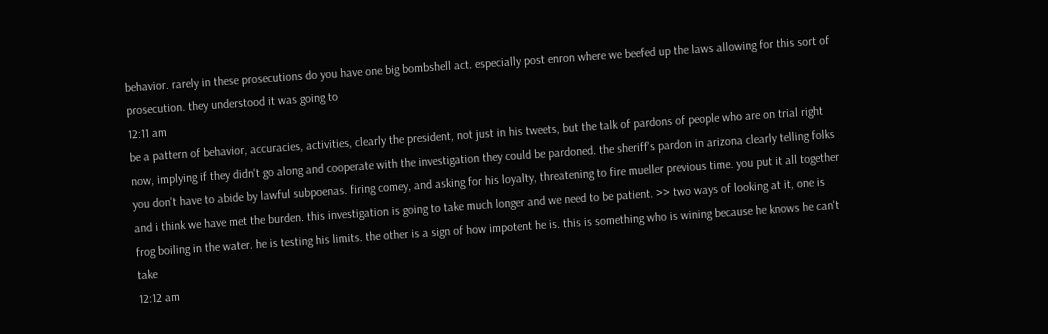behavior. rarely in these prosecutions do you have one big bombshell act. especially post enron where we beefed up the laws allowing for this sort of prosecution. they understood it was going to
12:11 am
be a pattern of behavior, accuracies, activities, clearly the president, not just in his tweets, but the talk of pardons of people who are on trial right now, implying if they didn't go along and cooperate with the investigation they could be pardoned. the sheriff's pardon in arizona clearly telling folks you don't have to abide by lawful subpoenas. firing comey, and asking for his loyalty, threatening to fire mueller previous time. you put it all together and i think we have met the burden. this investigation is going to take much longer and we need to be patient. >> two ways of looking at it, one is frog boiling in the water. he is testing his limits. the other is a sign of how impotent he is. this is something who is wining because he knows he can't take
12:12 am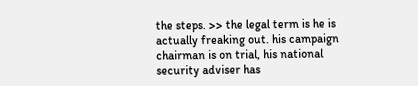the steps. >> the legal term is he is actually freaking out. his campaign chairman is on trial, his national security adviser has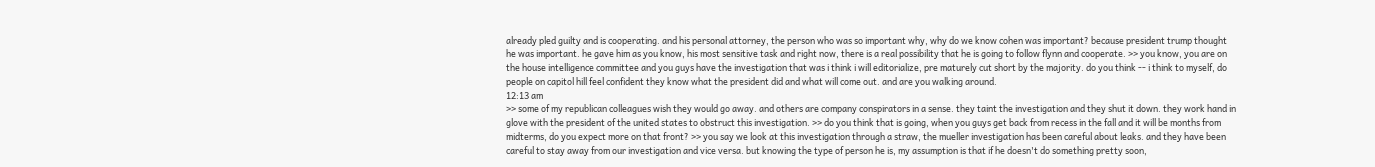already pled guilty and is cooperating. and his personal attorney, the person who was so important why, why do we know cohen was important? because president trump thought he was important. he gave him as you know, his most sensitive task and right now, there is a real possibility that he is going to follow flynn and cooperate. >> you know, you are on the house intelligence committee and you guys have the investigation that was i think i will editorialize, pre maturely cut short by the majority. do you think -- i think to myself, do people on capitol hill feel confident they know what the president did and what will come out. and are you walking around.
12:13 am
>> some of my republican colleagues wish they would go away. and others are company conspirators in a sense. they taint the investigation and they shut it down. they work hand in glove with the president of the united states to obstruct this investigation. >> do you think that is going, when you guys get back from recess in the fall and it will be months from midterms, do you expect more on that front? >> you say we look at this investigation through a straw, the mueller investigation has been careful about leaks. and they have been careful to stay away from our investigation and vice versa. but knowing the type of person he is, my assumption is that if he doesn't do something pretty soon,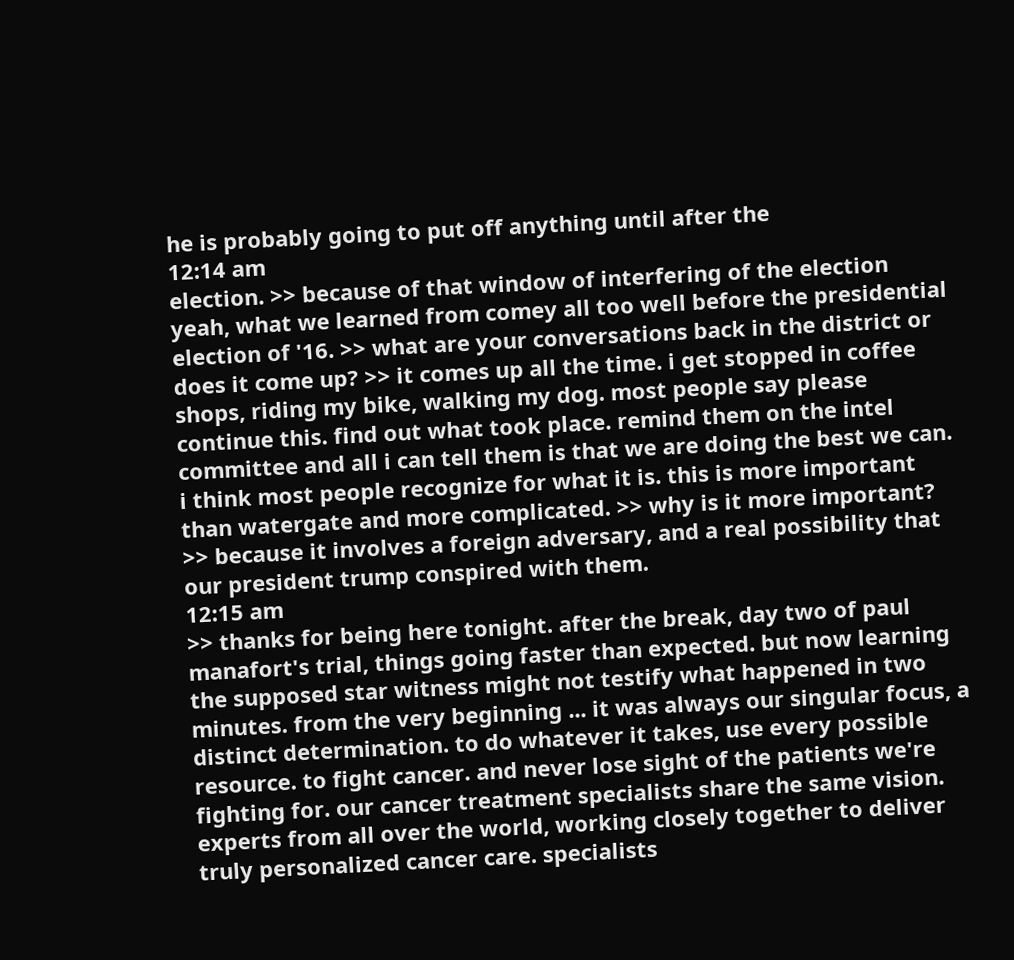he is probably going to put off anything until after the
12:14 am
election. >> because of that window of interfering of the election yeah, what we learned from comey all too well before the presidential election of '16. >> what are your conversations back in the district or does it come up? >> it comes up all the time. i get stopped in coffee shops, riding my bike, walking my dog. most people say please continue this. find out what took place. remind them on the intel committee and all i can tell them is that we are doing the best we can. i think most people recognize for what it is. this is more important than watergate and more complicated. >> why is it more important? >> because it involves a foreign adversary, and a real possibility that our president trump conspired with them.
12:15 am
>> thanks for being here tonight. after the break, day two of paul manafort's trial, things going faster than expected. but now learning the supposed star witness might not testify what happened in two minutes. from the very beginning ... it was always our singular focus, a distinct determination. to do whatever it takes, use every possible resource. to fight cancer. and never lose sight of the patients we're fighting for. our cancer treatment specialists share the same vision. experts from all over the world, working closely together to deliver truly personalized cancer care. specialists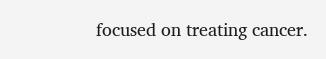focused on treating cancer.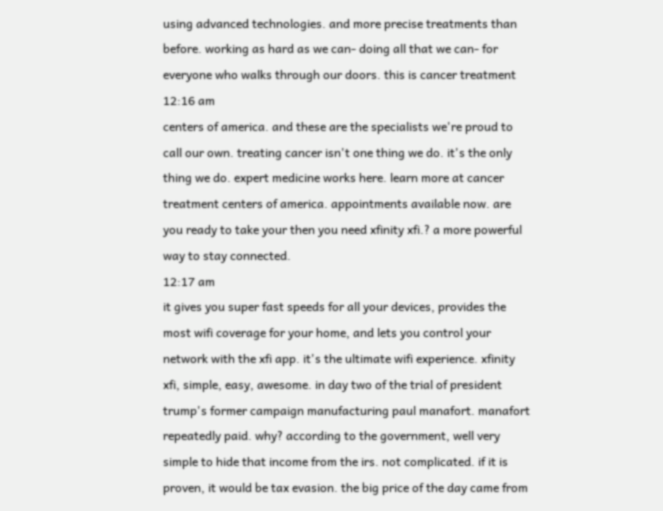using advanced technologies. and more precise treatments than before. working as hard as we can- doing all that we can- for everyone who walks through our doors. this is cancer treatment
12:16 am
centers of america. and these are the specialists we're proud to call our own. treating cancer isn't one thing we do. it's the only thing we do. expert medicine works here. learn more at cancer treatment centers of america. appointments available now. are you ready to take your then you need xfinity xfi.? a more powerful way to stay connected.
12:17 am
it gives you super fast speeds for all your devices, provides the most wifi coverage for your home, and lets you control your network with the xfi app. it's the ultimate wifi experience. xfinity xfi, simple, easy, awesome. in day two of the trial of president trump's former campaign manufacturing paul manafort. manafort repeatedly paid. why? according to the government, well very simple to hide that income from the irs. not complicated. if it is proven, it would be tax evasion. the big price of the day came from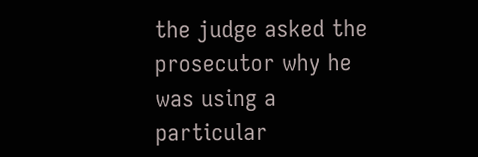the judge asked the prosecutor why he was using a particular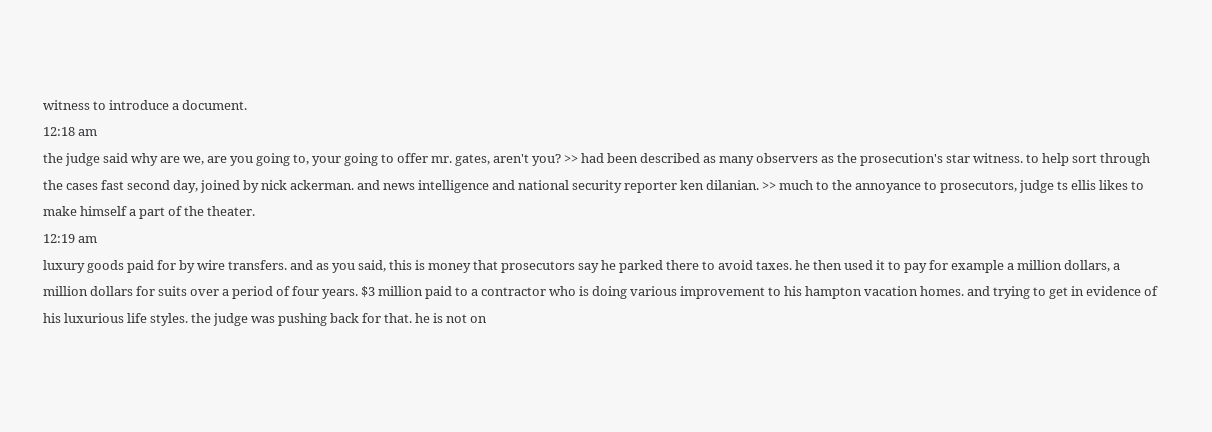witness to introduce a document.
12:18 am
the judge said why are we, are you going to, your going to offer mr. gates, aren't you? >> had been described as many observers as the prosecution's star witness. to help sort through the cases fast second day, joined by nick ackerman. and news intelligence and national security reporter ken dilanian. >> much to the annoyance to prosecutors, judge ts ellis likes to make himself a part of the theater.
12:19 am
luxury goods paid for by wire transfers. and as you said, this is money that prosecutors say he parked there to avoid taxes. he then used it to pay for example a million dollars, a million dollars for suits over a period of four years. $3 million paid to a contractor who is doing various improvement to his hampton vacation homes. and trying to get in evidence of his luxurious life styles. the judge was pushing back for that. he is not on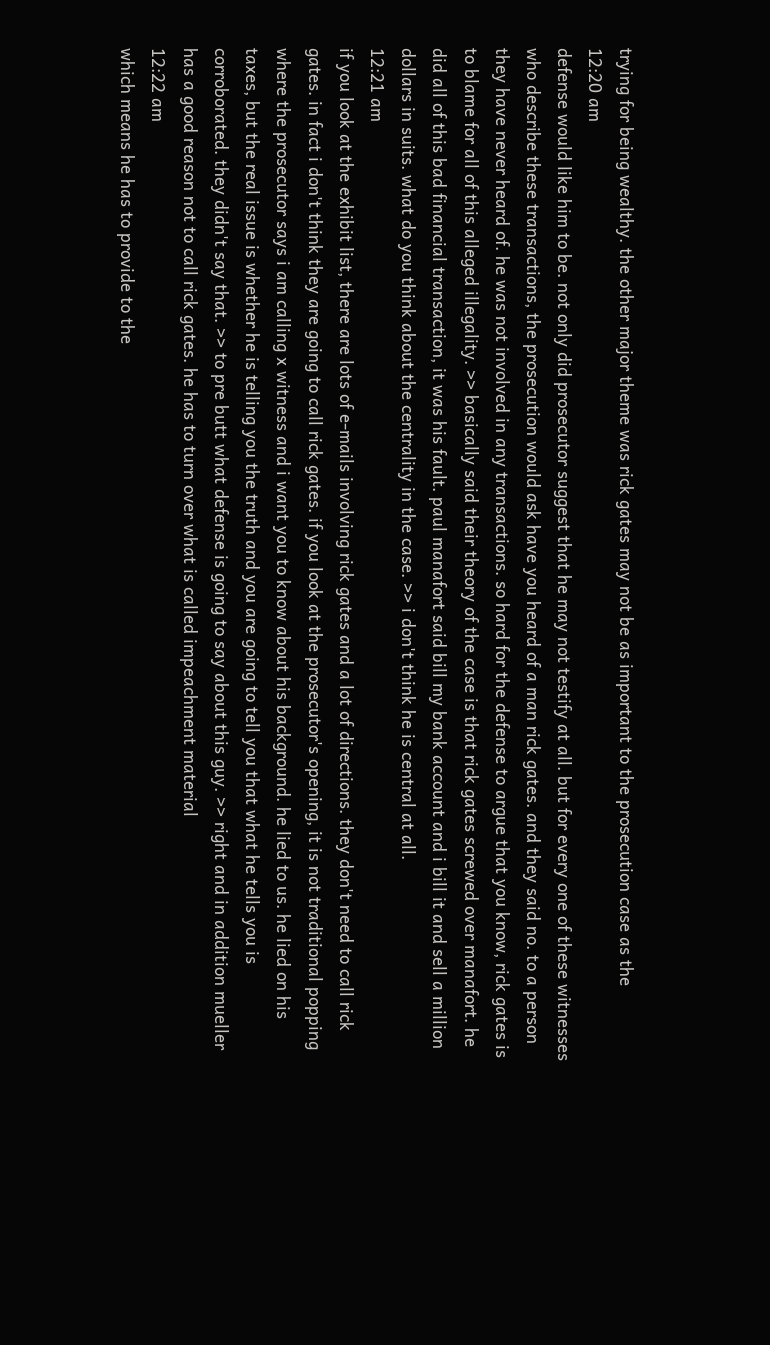trying for being wealthy. the other major theme was rick gates may not be as important to the prosecution case as the
12:20 am
defense would like him to be. not only did prosecutor suggest that he may not testify at all. but for every one of these witnesses who describe these transactions, the prosecution would ask have you heard of a man rick gates. and they said no. to a person they have never heard of. he was not involved in any transactions. so hard for the defense to argue that you know, rick gates is to blame for all of this alleged illegality. >> basically said their theory of the case is that rick gates screwed over manafort. he did all of this bad financial transaction, it was his fault. paul manafort said bill my bank account and i bill it and sell a million dollars in suits. what do you think about the centrality in the case. >> i don't think he is central at all.
12:21 am
if you look at the exhibit list, there are lots of e-mails involving rick gates and a lot of directions. they don't need to call rick gates. in fact i don't think they are going to call rick gates. if you look at the prosecutor's opening, it is not traditional popping where the prosecutor says i am calling x witness and i want you to know about his background. he lied to us. he lied on his taxes, but the real issue is whether he is telling you the truth and you are going to tell you that what he tells you is corroborated. they didn't say that. >> to pre butt what defense is going to say about this guy. >> right and in addition mueller has a good reason not to call rick gates. he has to turn over what is called impeachment material
12:22 am
which means he has to provide to the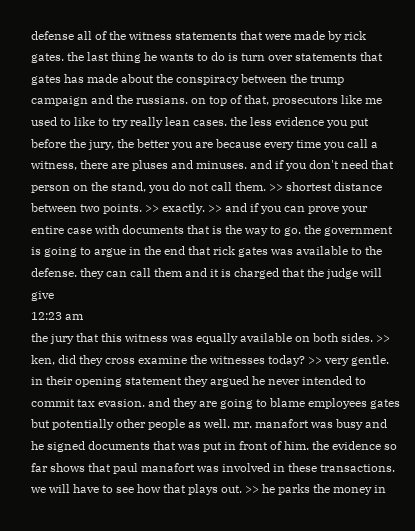defense all of the witness statements that were made by rick gates. the last thing he wants to do is turn over statements that gates has made about the conspiracy between the trump campaign and the russians. on top of that, prosecutors like me used to like to try really lean cases. the less evidence you put before the jury, the better you are because every time you call a witness, there are pluses and minuses. and if you don't need that person on the stand, you do not call them. >> shortest distance between two points. >> exactly. >> and if you can prove your entire case with documents that is the way to go. the government is going to argue in the end that rick gates was available to the defense. they can call them and it is charged that the judge will give
12:23 am
the jury that this witness was equally available on both sides. >> ken, did they cross examine the witnesses today? >> very gentle. in their opening statement they argued he never intended to commit tax evasion. and they are going to blame employees gates but potentially other people as well. mr. manafort was busy and he signed documents that was put in front of him. the evidence so far shows that paul manafort was involved in these transactions. we will have to see how that plays out. >> he parks the money in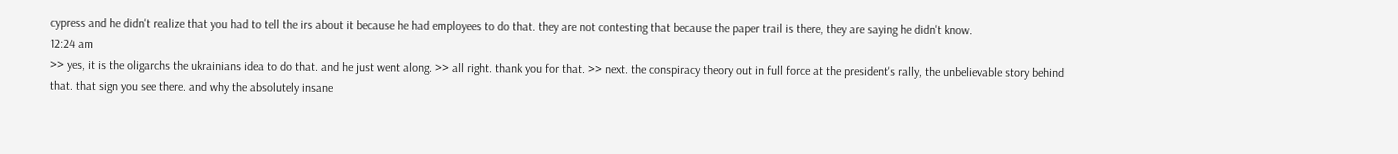cypress and he didn't realize that you had to tell the irs about it because he had employees to do that. they are not contesting that because the paper trail is there, they are saying he didn't know.
12:24 am
>> yes, it is the oligarchs the ukrainians idea to do that. and he just went along. >> all right. thank you for that. >> next. the conspiracy theory out in full force at the president's rally, the unbelievable story behind that. that sign you see there. and why the absolutely insane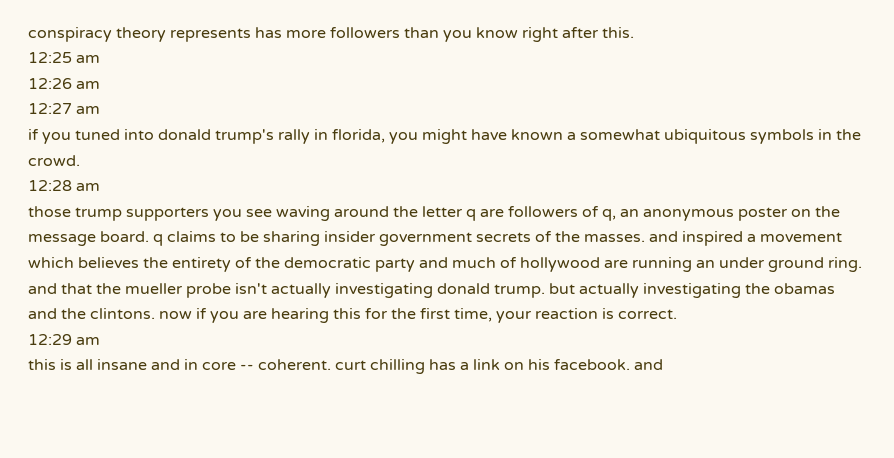conspiracy theory represents has more followers than you know right after this.
12:25 am
12:26 am
12:27 am
if you tuned into donald trump's rally in florida, you might have known a somewhat ubiquitous symbols in the crowd.
12:28 am
those trump supporters you see waving around the letter q are followers of q, an anonymous poster on the message board. q claims to be sharing insider government secrets of the masses. and inspired a movement which believes the entirety of the democratic party and much of hollywood are running an under ground ring. and that the mueller probe isn't actually investigating donald trump. but actually investigating the obamas and the clintons. now if you are hearing this for the first time, your reaction is correct.
12:29 am
this is all insane and in core -- coherent. curt chilling has a link on his facebook. and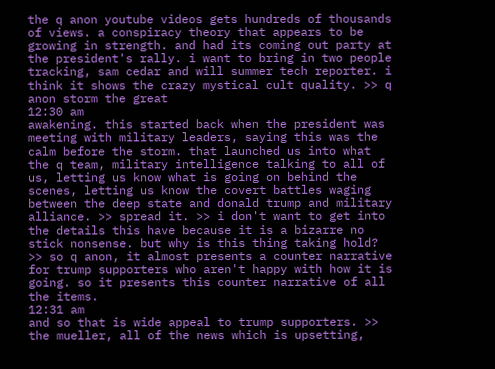the q anon youtube videos gets hundreds of thousands of views. a conspiracy theory that appears to be growing in strength. and had its coming out party at the president's rally. i want to bring in two people tracking, sam cedar and will summer tech reporter. i think it shows the crazy mystical cult quality. >> q anon storm the great
12:30 am
awakening. this started back when the president was meeting with military leaders, saying this was the calm before the storm. that launched us into what the q team, military intelligence talking to all of us, letting us know what is going on behind the scenes, letting us know the covert battles waging between the deep state and donald trump and military alliance. >> spread it. >> i don't want to get into the details this have because it is a bizarre no stick nonsense. but why is this thing taking hold? >> so q anon, it almost presents a counter narrative for trump supporters who aren't happy with how it is going. so it presents this counter narrative of all the items.
12:31 am
and so that is wide appeal to trump supporters. >> the mueller, all of the news which is upsetting,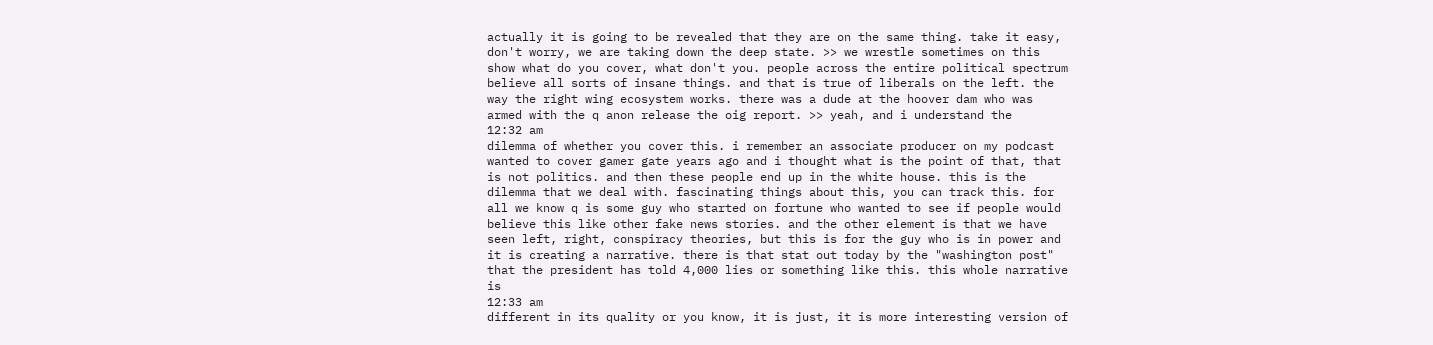actually it is going to be revealed that they are on the same thing. take it easy, don't worry, we are taking down the deep state. >> we wrestle sometimes on this show what do you cover, what don't you. people across the entire political spectrum believe all sorts of insane things. and that is true of liberals on the left. the way the right wing ecosystem works. there was a dude at the hoover dam who was armed with the q anon release the oig report. >> yeah, and i understand the
12:32 am
dilemma of whether you cover this. i remember an associate producer on my podcast wanted to cover gamer gate years ago and i thought what is the point of that, that is not politics. and then these people end up in the white house. this is the dilemma that we deal with. fascinating things about this, you can track this. for all we know q is some guy who started on fortune who wanted to see if people would believe this like other fake news stories. and the other element is that we have seen left, right, conspiracy theories, but this is for the guy who is in power and it is creating a narrative. there is that stat out today by the "washington post" that the president has told 4,000 lies or something like this. this whole narrative is
12:33 am
different in its quality or you know, it is just, it is more interesting version of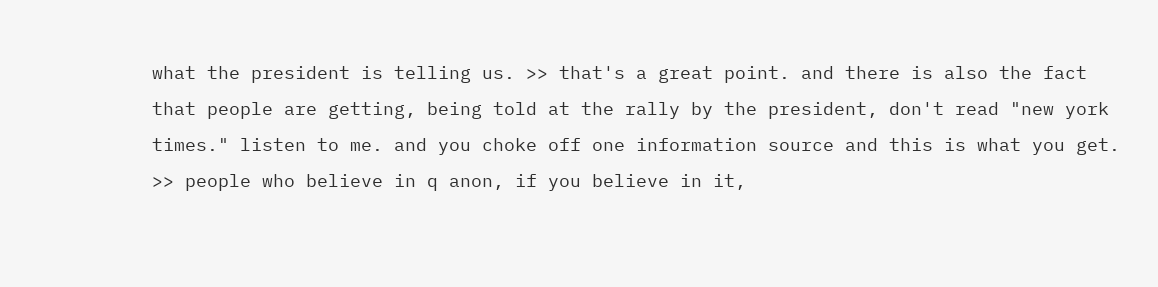what the president is telling us. >> that's a great point. and there is also the fact that people are getting, being told at the rally by the president, don't read "new york times." listen to me. and you choke off one information source and this is what you get. >> people who believe in q anon, if you believe in it,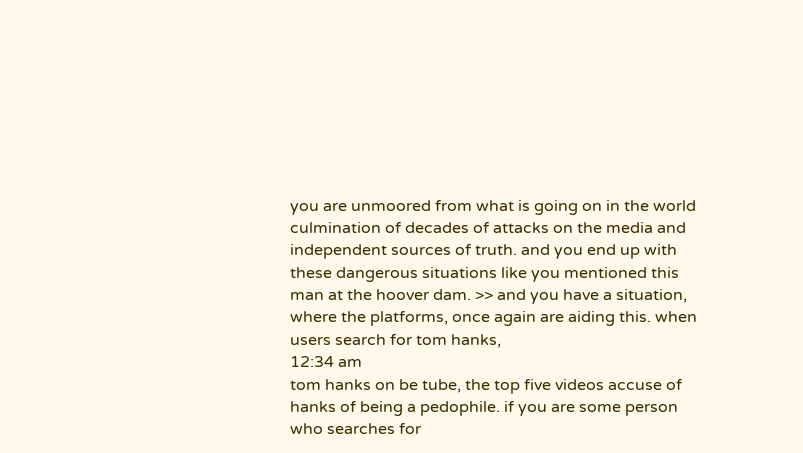you are unmoored from what is going on in the world culmination of decades of attacks on the media and independent sources of truth. and you end up with these dangerous situations like you mentioned this man at the hoover dam. >> and you have a situation, where the platforms, once again are aiding this. when users search for tom hanks,
12:34 am
tom hanks on be tube, the top five videos accuse of hanks of being a pedophile. if you are some person who searches for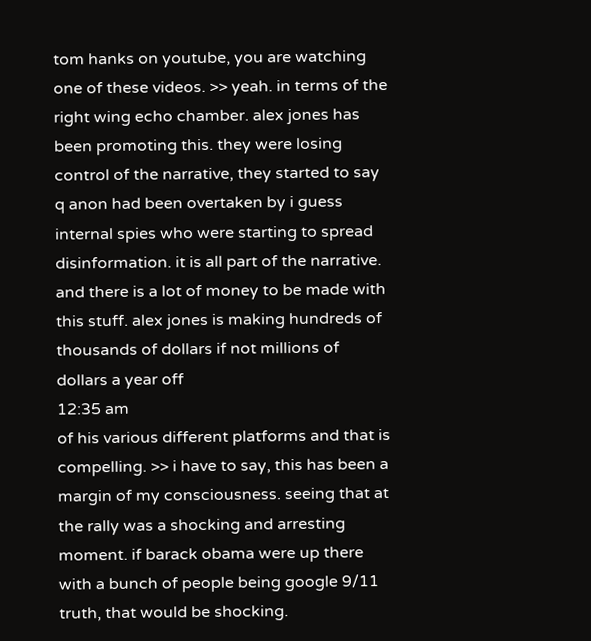tom hanks on youtube, you are watching one of these videos. >> yeah. in terms of the right wing echo chamber. alex jones has been promoting this. they were losing control of the narrative, they started to say q anon had been overtaken by i guess internal spies who were starting to spread disinformation. it is all part of the narrative. and there is a lot of money to be made with this stuff. alex jones is making hundreds of thousands of dollars if not millions of dollars a year off
12:35 am
of his various different platforms and that is compelling. >> i have to say, this has been a margin of my consciousness. seeing that at the rally was a shocking and arresting moment. if barack obama were up there with a bunch of people being google 9/11 truth, that would be shocking.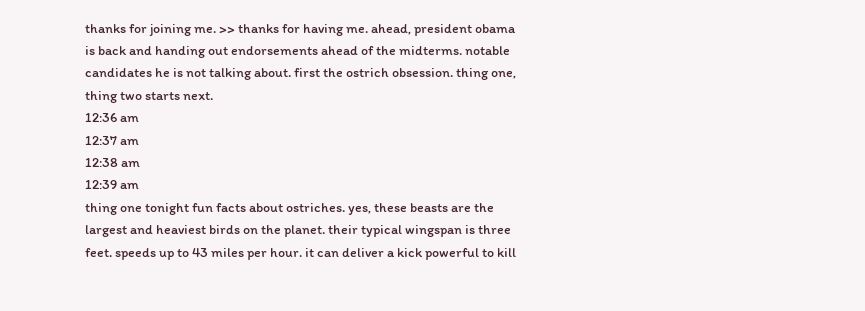thanks for joining me. >> thanks for having me. ahead, president obama is back and handing out endorsements ahead of the midterms. notable candidates he is not talking about. first the ostrich obsession. thing one, thing two starts next.
12:36 am
12:37 am
12:38 am
12:39 am
thing one tonight fun facts about ostriches. yes, these beasts are the largest and heaviest birds on the planet. their typical wingspan is three feet. speeds up to 43 miles per hour. it can deliver a kick powerful to kill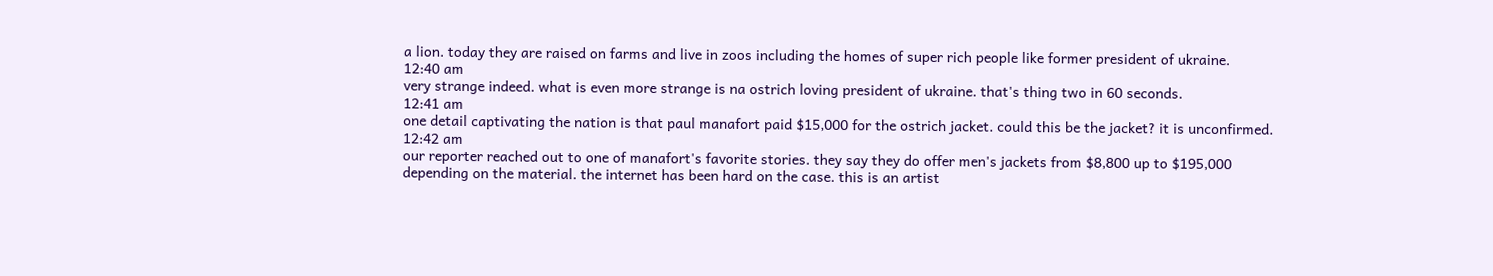a lion. today they are raised on farms and live in zoos including the homes of super rich people like former president of ukraine.
12:40 am
very strange indeed. what is even more strange is na ostrich loving president of ukraine. that's thing two in 60 seconds.
12:41 am
one detail captivating the nation is that paul manafort paid $15,000 for the ostrich jacket. could this be the jacket? it is unconfirmed.
12:42 am
our reporter reached out to one of manafort's favorite stories. they say they do offer men's jackets from $8,800 up to $195,000 depending on the material. the internet has been hard on the case. this is an artist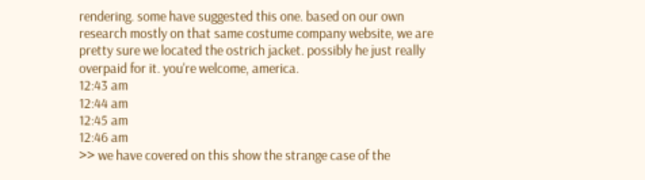rendering. some have suggested this one. based on our own research mostly on that same costume company website, we are pretty sure we located the ostrich jacket. possibly he just really overpaid for it. you're welcome, america.
12:43 am
12:44 am
12:45 am
12:46 am
>> we have covered on this show the strange case of the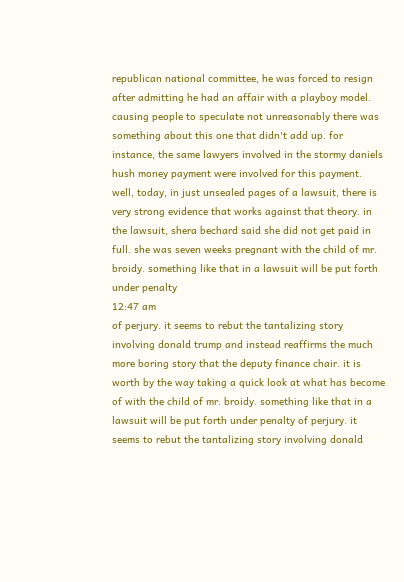republican national committee, he was forced to resign after admitting he had an affair with a playboy model. causing people to speculate not unreasonably there was something about this one that didn't add up. for instance, the same lawyers involved in the stormy daniels hush money payment were involved for this payment. well, today, in just unsealed pages of a lawsuit, there is very strong evidence that works against that theory. in the lawsuit, shera bechard said she did not get paid in full. she was seven weeks pregnant with the child of mr. broidy. something like that in a lawsuit will be put forth under penalty
12:47 am
of perjury. it seems to rebut the tantalizing story involving donald trump and instead reaffirms the much more boring story that the deputy finance chair. it is worth by the way taking a quick look at what has become of with the child of mr. broidy. something like that in a lawsuit will be put forth under penalty of perjury. it seems to rebut the tantalizing story involving donald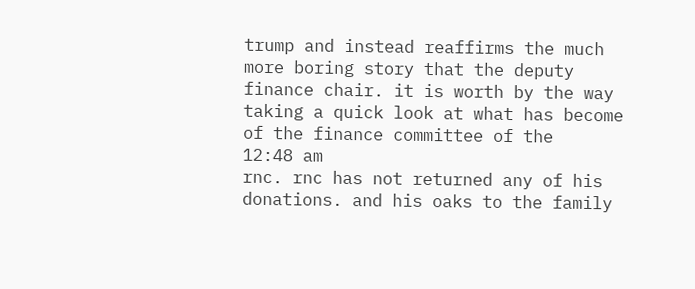trump and instead reaffirms the much more boring story that the deputy finance chair. it is worth by the way taking a quick look at what has become of the finance committee of the
12:48 am
rnc. rnc has not returned any of his donations. and his oaks to the family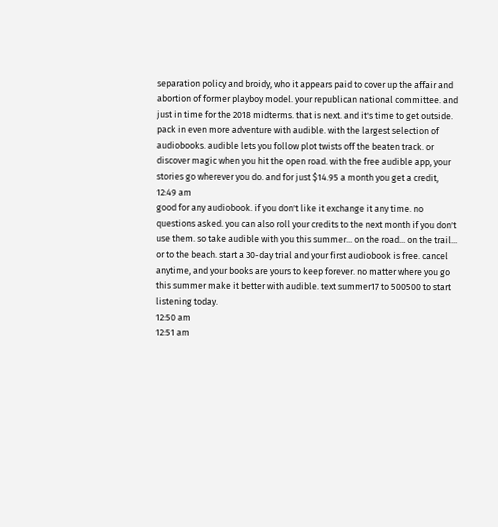separation policy and broidy, who it appears paid to cover up the affair and abortion of former playboy model. your republican national committee. and just in time for the 2018 midterms. that is next. and it's time to get outside. pack in even more adventure with audible. with the largest selection of audiobooks. audible lets you follow plot twists off the beaten track. or discover magic when you hit the open road. with the free audible app, your stories go wherever you do. and for just $14.95 a month you get a credit,
12:49 am
good for any audiobook. if you don't like it exchange it any time. no questions asked. you can also roll your credits to the next month if you don't use them. so take audible with you this summer... on the road... on the trail... or to the beach. start a 30-day trial and your first audiobook is free. cancel anytime, and your books are yours to keep forever. no matter where you go this summer make it better with audible. text summer17 to 500500 to start listening today.
12:50 am
12:51 am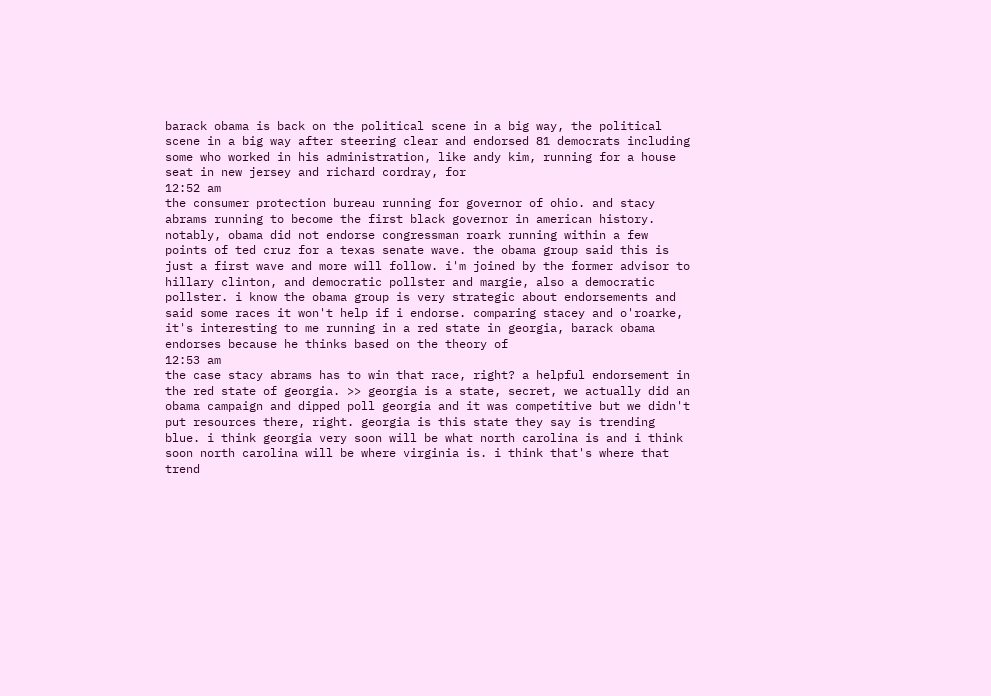barack obama is back on the political scene in a big way, the political scene in a big way after steering clear and endorsed 81 democrats including some who worked in his administration, like andy kim, running for a house seat in new jersey and richard cordray, for
12:52 am
the consumer protection bureau running for governor of ohio. and stacy abrams running to become the first black governor in american history. notably, obama did not endorse congressman roark running within a few points of ted cruz for a texas senate wave. the obama group said this is just a first wave and more will follow. i'm joined by the former advisor to hillary clinton, and democratic pollster and margie, also a democratic pollster. i know the obama group is very strategic about endorsements and said some races it won't help if i endorse. comparing stacey and o'roarke, it's interesting to me running in a red state in georgia, barack obama endorses because he thinks based on the theory of
12:53 am
the case stacy abrams has to win that race, right? a helpful endorsement in the red state of georgia. >> georgia is a state, secret, we actually did an obama campaign and dipped poll georgia and it was competitive but we didn't put resources there, right. georgia is this state they say is trending blue. i think georgia very soon will be what north carolina is and i think soon north carolina will be where virginia is. i think that's where that trend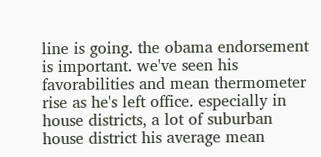line is going. the obama endorsement is important. we've seen his favorabilities and mean thermometer rise as he's left office. especially in house districts, a lot of suburban house district his average mean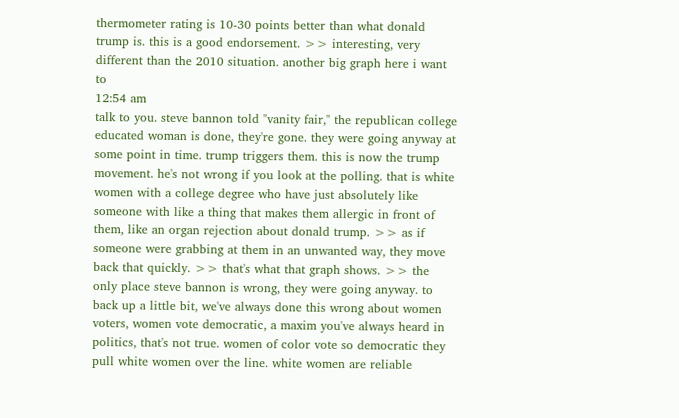thermometer rating is 10-30 points better than what donald trump is. this is a good endorsement. >> interesting, very different than the 2010 situation. another big graph here i want to
12:54 am
talk to you. steve bannon told "vanity fair," the republican college educated woman is done, they're gone. they were going anyway at some point in time. trump triggers them. this is now the trump movement. he's not wrong if you look at the polling. that is white women with a college degree who have just absolutely like someone with like a thing that makes them allergic in front of them, like an organ rejection about donald trump. >> as if someone were grabbing at them in an unwanted way, they move back that quickly. >> that's what that graph shows. >> the only place steve bannon is wrong, they were going anyway. to back up a little bit, we've always done this wrong about women voters, women vote democratic, a maxim you've always heard in politics, that's not true. women of color vote so democratic they pull white women over the line. white women are reliable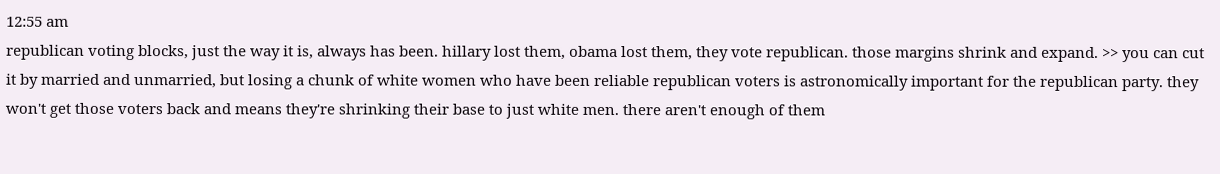12:55 am
republican voting blocks, just the way it is, always has been. hillary lost them, obama lost them, they vote republican. those margins shrink and expand. >> you can cut it by married and unmarried, but losing a chunk of white women who have been reliable republican voters is astronomically important for the republican party. they won't get those voters back and means they're shrinking their base to just white men. there aren't enough of them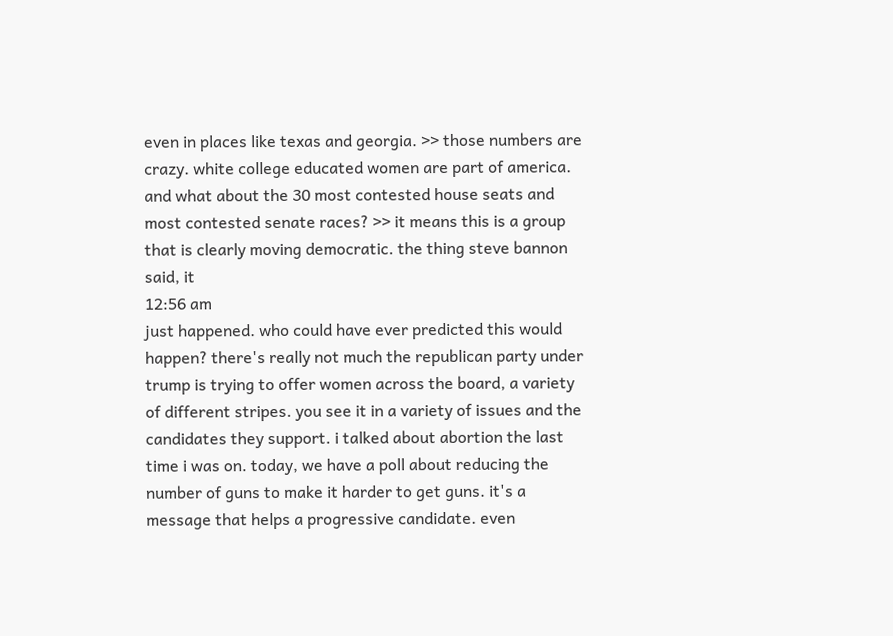even in places like texas and georgia. >> those numbers are crazy. white college educated women are part of america. and what about the 30 most contested house seats and most contested senate races? >> it means this is a group that is clearly moving democratic. the thing steve bannon said, it
12:56 am
just happened. who could have ever predicted this would happen? there's really not much the republican party under trump is trying to offer women across the board, a variety of different stripes. you see it in a variety of issues and the candidates they support. i talked about abortion the last time i was on. today, we have a poll about reducing the number of guns to make it harder to get guns. it's a message that helps a progressive candidate. even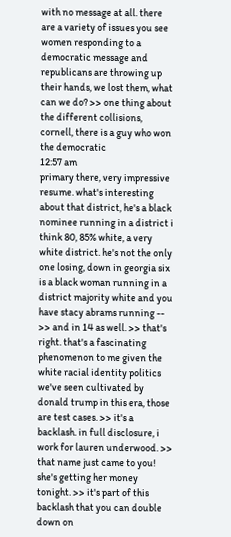with no message at all. there are a variety of issues you see women responding to a democratic message and republicans are throwing up their hands, we lost them, what can we do? >> one thing about the different collisions, cornell, there is a guy who won the democratic
12:57 am
primary there, very impressive resume. what's interesting about that district, he's a black nominee running in a district i think 80, 85% white, a very white district. he's not the only one losing, down in georgia six is a black woman running in a district majority white and you have stacy abrams running -- >> and in 14 as well. >> that's right. that's a fascinating phenomenon to me given the white racial identity politics we've seen cultivated by donald trump in this era, those are test cases. >> it's a backlash. in full disclosure, i work for lauren underwood. >> that name just came to you! she's getting her money tonight. >> it's part of this backlash that you can double down on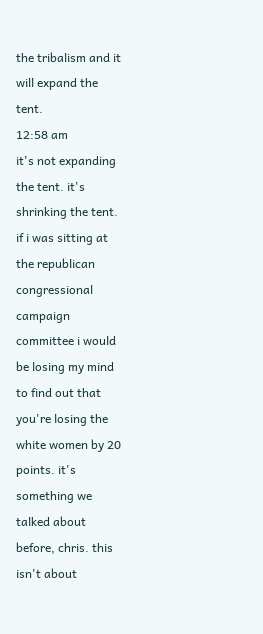the tribalism and it will expand the tent.
12:58 am
it's not expanding the tent. it's shrinking the tent. if i was sitting at the republican congressional campaign committee i would be losing my mind to find out that you're losing the white women by 20 points. it's something we talked about before, chris. this isn't about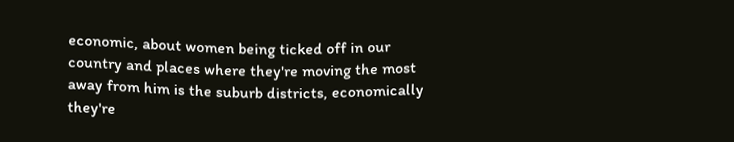economic, about women being ticked off in our country and places where they're moving the most away from him is the suburb districts, economically they're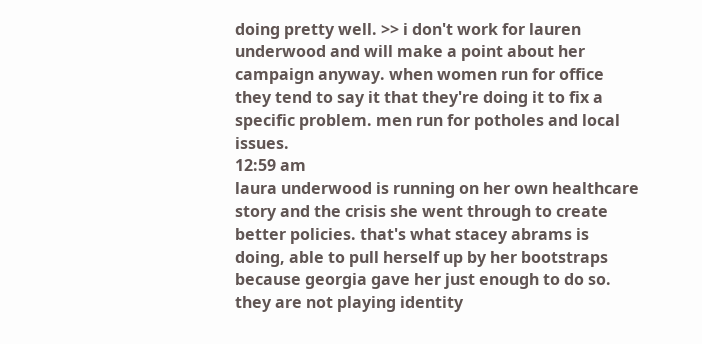doing pretty well. >> i don't work for lauren underwood and will make a point about her campaign anyway. when women run for office they tend to say it that they're doing it to fix a specific problem. men run for potholes and local issues.
12:59 am
laura underwood is running on her own healthcare story and the crisis she went through to create better policies. that's what stacey abrams is doing, able to pull herself up by her bootstraps because georgia gave her just enough to do so. they are not playing identity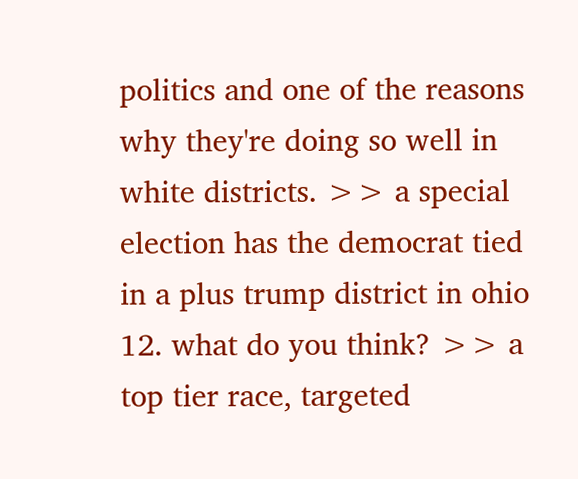politics and one of the reasons why they're doing so well in white districts. >> a special election has the democrat tied in a plus trump district in ohio 12. what do you think? >> a top tier race, targeted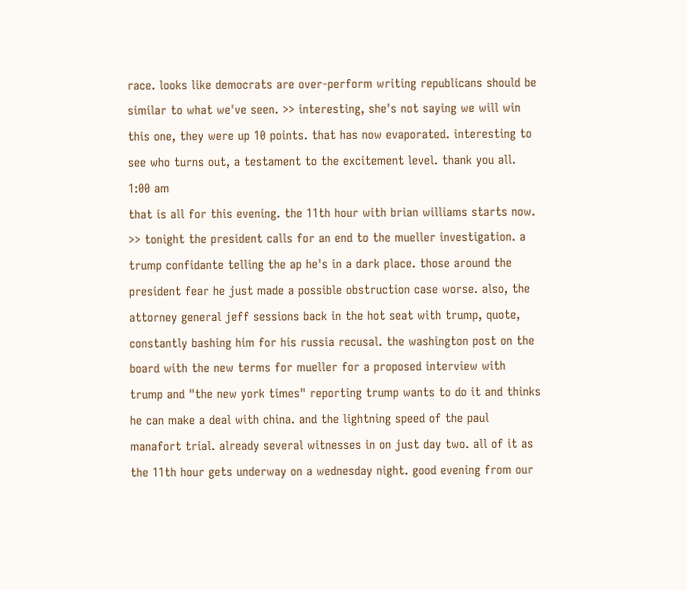race. looks like democrats are over-perform writing republicans should be similar to what we've seen. >> interesting, she's not saying we will win this one, they were up 10 points. that has now evaporated. interesting to see who turns out, a testament to the excitement level. thank you all.
1:00 am
that is all for this evening. the 11th hour with brian williams starts now. >> tonight the president calls for an end to the mueller investigation. a trump confidante telling the ap he's in a dark place. those around the president fear he just made a possible obstruction case worse. also, the attorney general jeff sessions back in the hot seat with trump, quote, constantly bashing him for his russia recusal. the washington post on the board with the new terms for mueller for a proposed interview with trump and "the new york times" reporting trump wants to do it and thinks he can make a deal with china. and the lightning speed of the paul manafort trial. already several witnesses in on just day two. all of it as the 11th hour gets underway on a wednesday night. good evening from our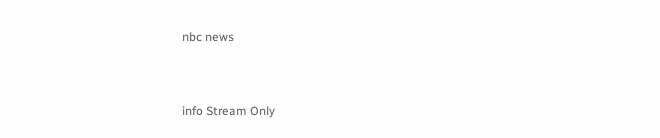nbc news


info Stream Only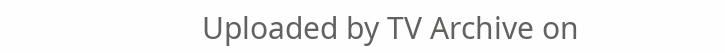Uploaded by TV Archive on